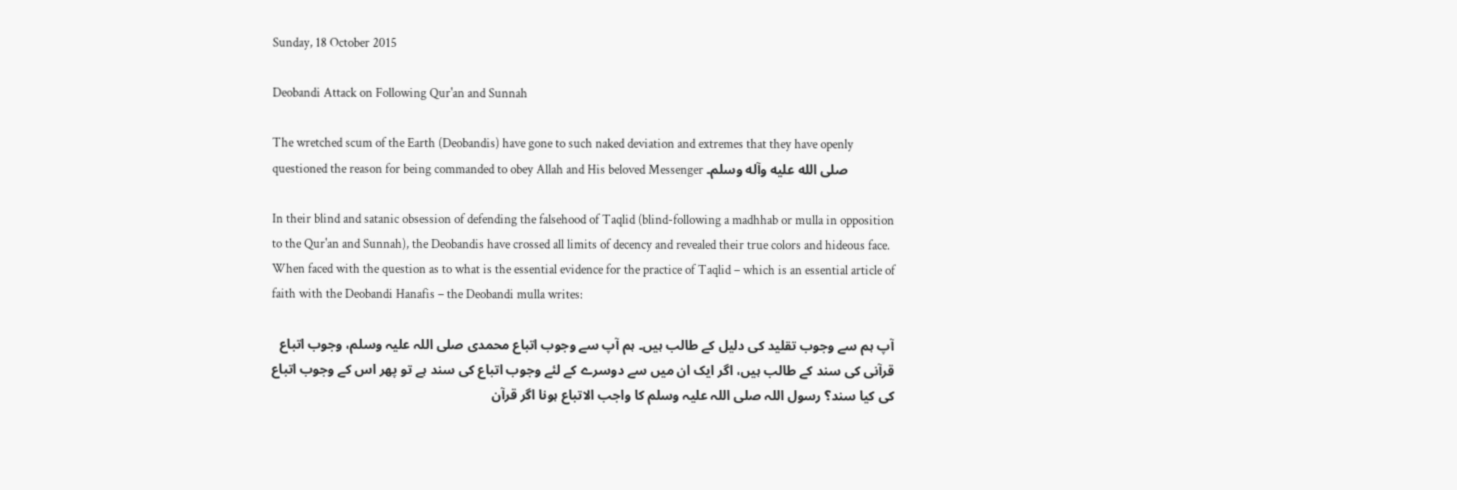Sunday, 18 October 2015

Deobandi Attack on Following Qur'an and Sunnah

The wretched scum of the Earth (Deobandis) have gone to such naked deviation and extremes that they have openly questioned the reason for being commanded to obey Allah and His beloved Messenger صلى الله عليه وآله وسلم۔

In their blind and satanic obsession of defending the falsehood of Taqlid (blind-following a madhhab or mulla in opposition to the Qur'an and Sunnah), the Deobandis have crossed all limits of decency and revealed their true colors and hideous face. When faced with the question as to what is the essential evidence for the practice of Taqlid – which is an essential article of faith with the Deobandi Hanafis – the Deobandi mulla writes:

آپ ہم سے وجوب تقلید کی دلیل کے طالب ہیں۔ ہم آپ سے وجوب اتباع محمدی صلی اللہ علیہ وسلم، وجوب اتباع قرآنی کی سند کے طالب ہیں، اگر ایک ان میں سے دوسرے کے لئے وجوب اتباع کی سند ہے تو پھر اس کے وجوب اتباع کی کیا سند؟ رسول اللہ صلی اللہ علیہ وسلم کا واجب الاتباع ہونا اگر قرآن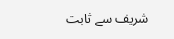شریف سے ثابت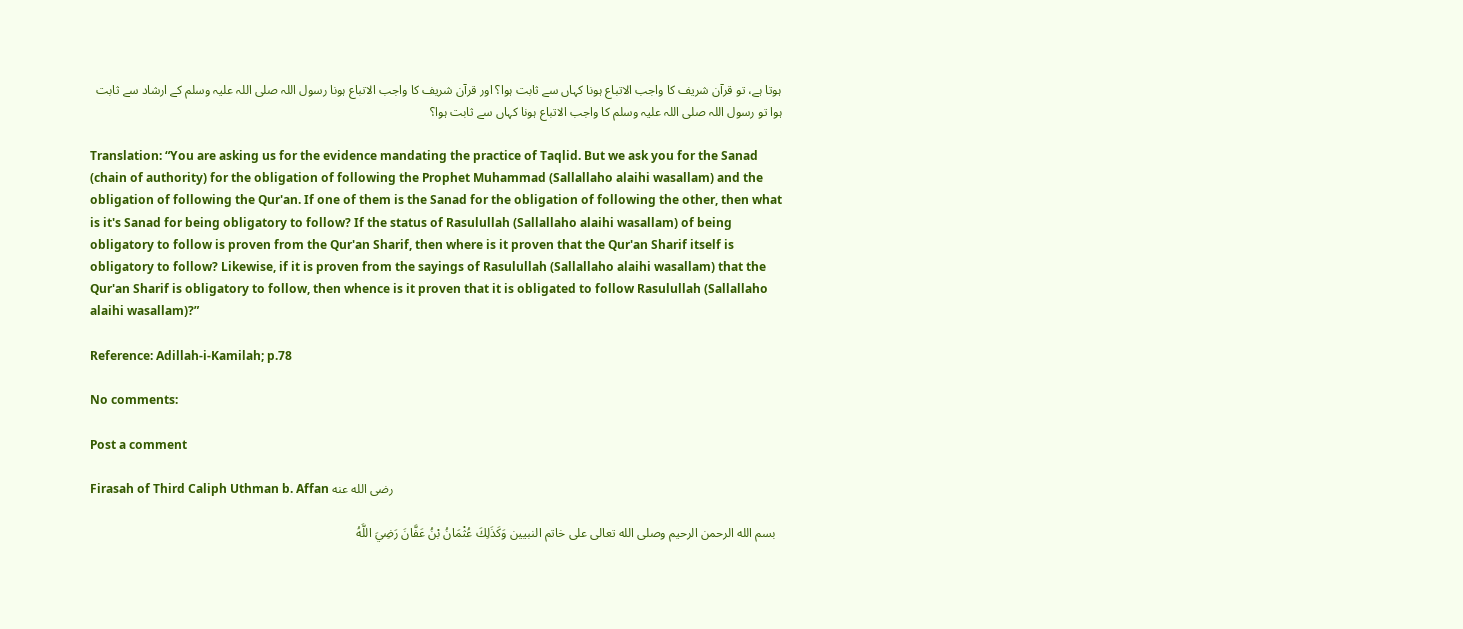ہوتا ہے، تو قرآن شریف کا واجب الاتباع ہونا کہاں سے ثابت ہوا؟ اور قرآن شریف کا واجب الاتباع ہونا رسول اللہ صلی اللہ علیہ وسلم کے ارشاد سے ثابت ہوا تو رسول اللہ صلی اللہ علیہ وسلم کا واجب الاتباع ہونا کہاں سے ثابت ہوا؟

Translation: “You are asking us for the evidence mandating the practice of Taqlid. But we ask you for the Sanad (chain of authority) for the obligation of following the Prophet Muhammad (Sallallaho alaihi wasallam) and the obligation of following the Qur'an. If one of them is the Sanad for the obligation of following the other, then what is it's Sanad for being obligatory to follow? If the status of Rasulullah (Sallallaho alaihi wasallam) of being obligatory to follow is proven from the Qur'an Sharif, then where is it proven that the Qur'an Sharif itself is obligatory to follow? Likewise, if it is proven from the sayings of Rasulullah (Sallallaho alaihi wasallam) that the Qur'an Sharif is obligatory to follow, then whence is it proven that it is obligated to follow Rasulullah (Sallallaho alaihi wasallam)?”

Reference: Adillah-i-Kamilah; p.78

No comments:

Post a comment

Firasah of Third Caliph Uthman b. Affan رضى الله عنه

  بسم الله الرحمن الرحيم وصلى الله تعالى على خاتم النبيين وَكَذَلِكَ عُثْمَانُ بْنُ عَفَّانَ رَضِيَ اللَّهُ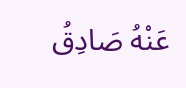عَنْهُ صَادِقُ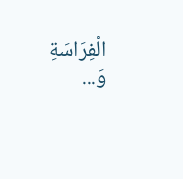الْفِرَاسَةِ وَ...